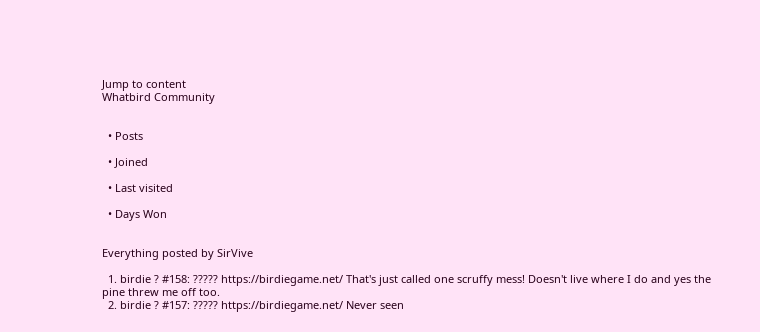Jump to content
Whatbird Community


  • Posts

  • Joined

  • Last visited

  • Days Won


Everything posted by SirVive

  1. birdie ? #158: ????? https://birdiegame.net/ That's just called one scruffy mess! Doesn't live where I do and yes the pine threw me off too.
  2. birdie ? #157: ????? https://birdiegame.net/ Never seen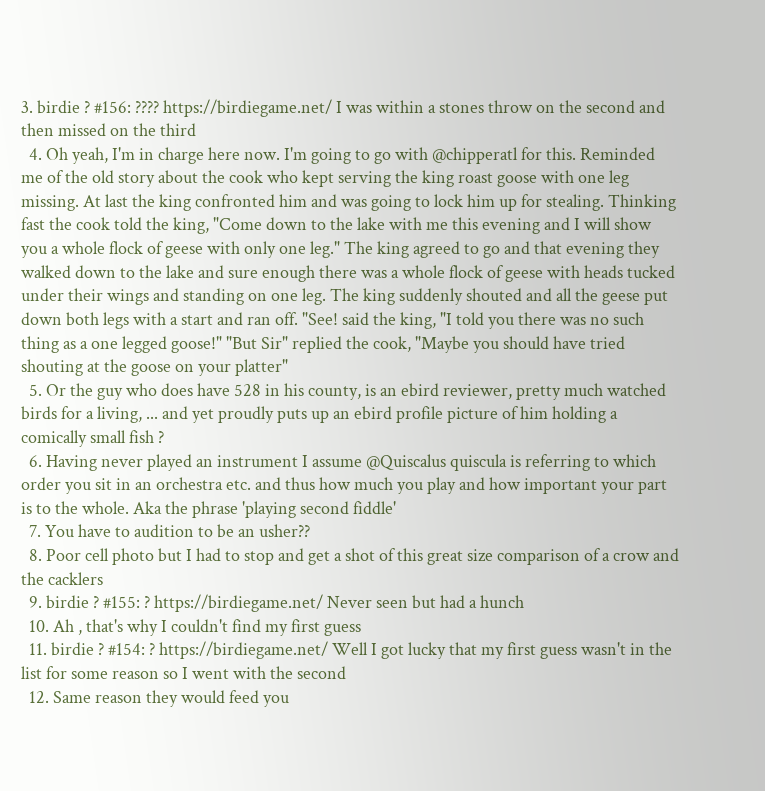3. birdie ? #156: ???? https://birdiegame.net/ I was within a stones throw on the second and then missed on the third
  4. Oh yeah, I'm in charge here now. I'm going to go with @chipperatl for this. Reminded me of the old story about the cook who kept serving the king roast goose with one leg missing. At last the king confronted him and was going to lock him up for stealing. Thinking fast the cook told the king, "Come down to the lake with me this evening and I will show you a whole flock of geese with only one leg." The king agreed to go and that evening they walked down to the lake and sure enough there was a whole flock of geese with heads tucked under their wings and standing on one leg. The king suddenly shouted and all the geese put down both legs with a start and ran off. "See! said the king, "I told you there was no such thing as a one legged goose!" "But Sir" replied the cook, "Maybe you should have tried shouting at the goose on your platter"
  5. Or the guy who does have 528 in his county, is an ebird reviewer, pretty much watched birds for a living, ... and yet proudly puts up an ebird profile picture of him holding a comically small fish ?
  6. Having never played an instrument I assume @Quiscalus quiscula is referring to which order you sit in an orchestra etc. and thus how much you play and how important your part is to the whole. Aka the phrase 'playing second fiddle'
  7. You have to audition to be an usher??
  8. Poor cell photo but I had to stop and get a shot of this great size comparison of a crow and the cacklers
  9. birdie ? #155: ? https://birdiegame.net/ Never seen but had a hunch
  10. Ah , that's why I couldn't find my first guess
  11. birdie ? #154: ? https://birdiegame.net/ Well I got lucky that my first guess wasn't in the list for some reason so I went with the second
  12. Same reason they would feed you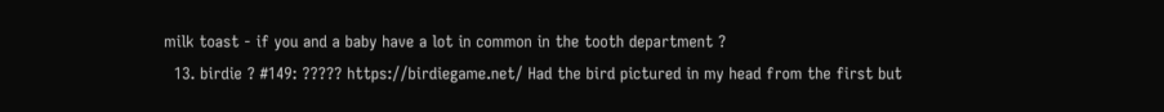milk toast - if you and a baby have a lot in common in the tooth department ?
  13. birdie ? #149: ????? https://birdiegame.net/ Had the bird pictured in my head from the first but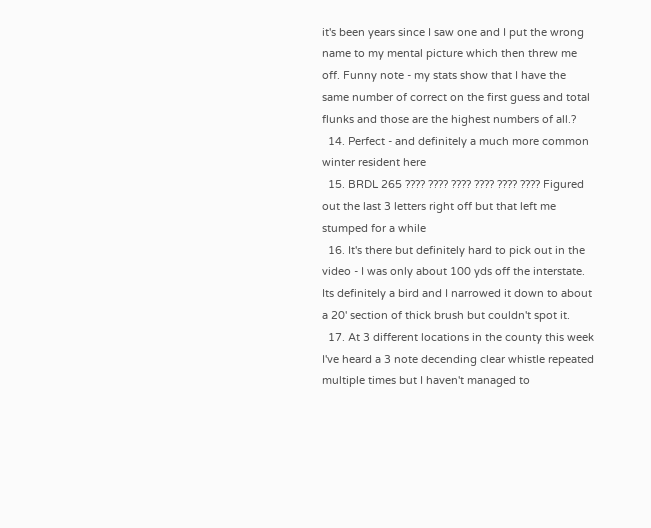it's been years since I saw one and I put the wrong name to my mental picture which then threw me off. Funny note - my stats show that I have the same number of correct on the first guess and total flunks and those are the highest numbers of all.?
  14. Perfect - and definitely a much more common winter resident here
  15. BRDL 265 ???? ???? ???? ???? ???? ???? Figured out the last 3 letters right off but that left me stumped for a while
  16. It's there but definitely hard to pick out in the video - I was only about 100 yds off the interstate. Its definitely a bird and I narrowed it down to about a 20' section of thick brush but couldn't spot it.
  17. At 3 different locations in the county this week I've heard a 3 note decending clear whistle repeated multiple times but I haven't managed to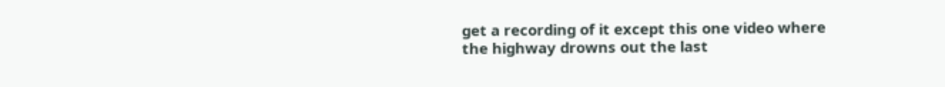get a recording of it except this one video where the highway drowns out the last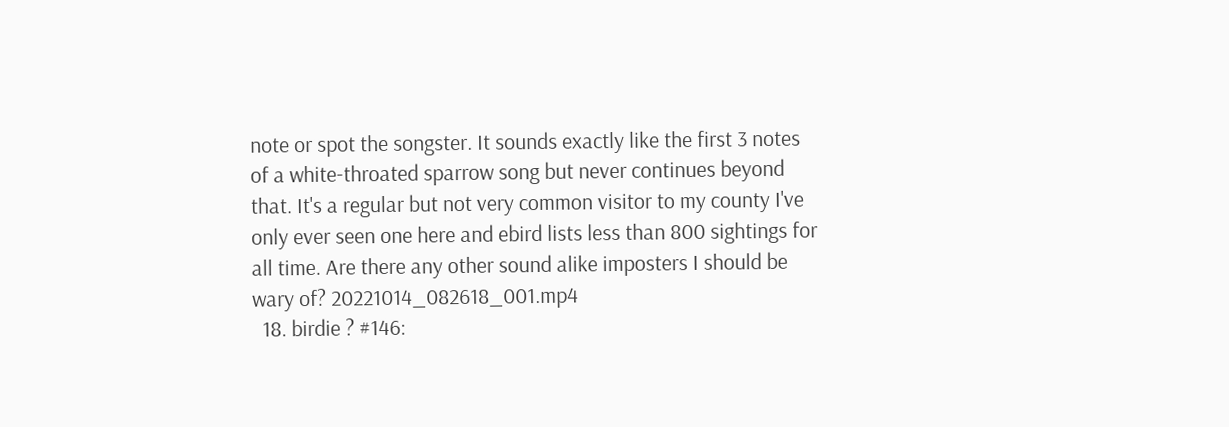note or spot the songster. It sounds exactly like the first 3 notes of a white-throated sparrow song but never continues beyond that. It's a regular but not very common visitor to my county I've only ever seen one here and ebird lists less than 800 sightings for all time. Are there any other sound alike imposters I should be wary of? 20221014_082618_001.mp4
  18. birdie ? #146: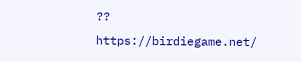?? https://birdiegame.net/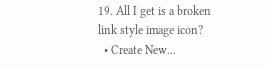19. All I get is a broken link style image icon?
  • Create New...